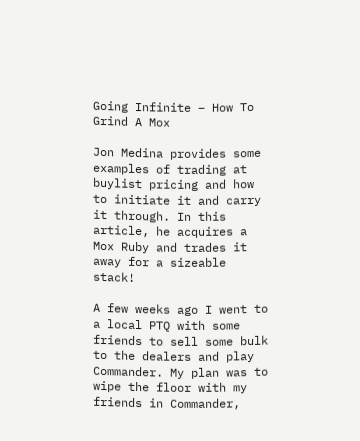Going Infinite – How To Grind A Mox

Jon Medina provides some examples of trading at buylist pricing and how to initiate it and carry it through. In this article, he acquires a Mox Ruby and trades it away for a sizeable stack!

A few weeks ago I went to a local PTQ with some friends to sell some bulk to the dealers and play Commander. My plan was to wipe the floor with my friends in Commander,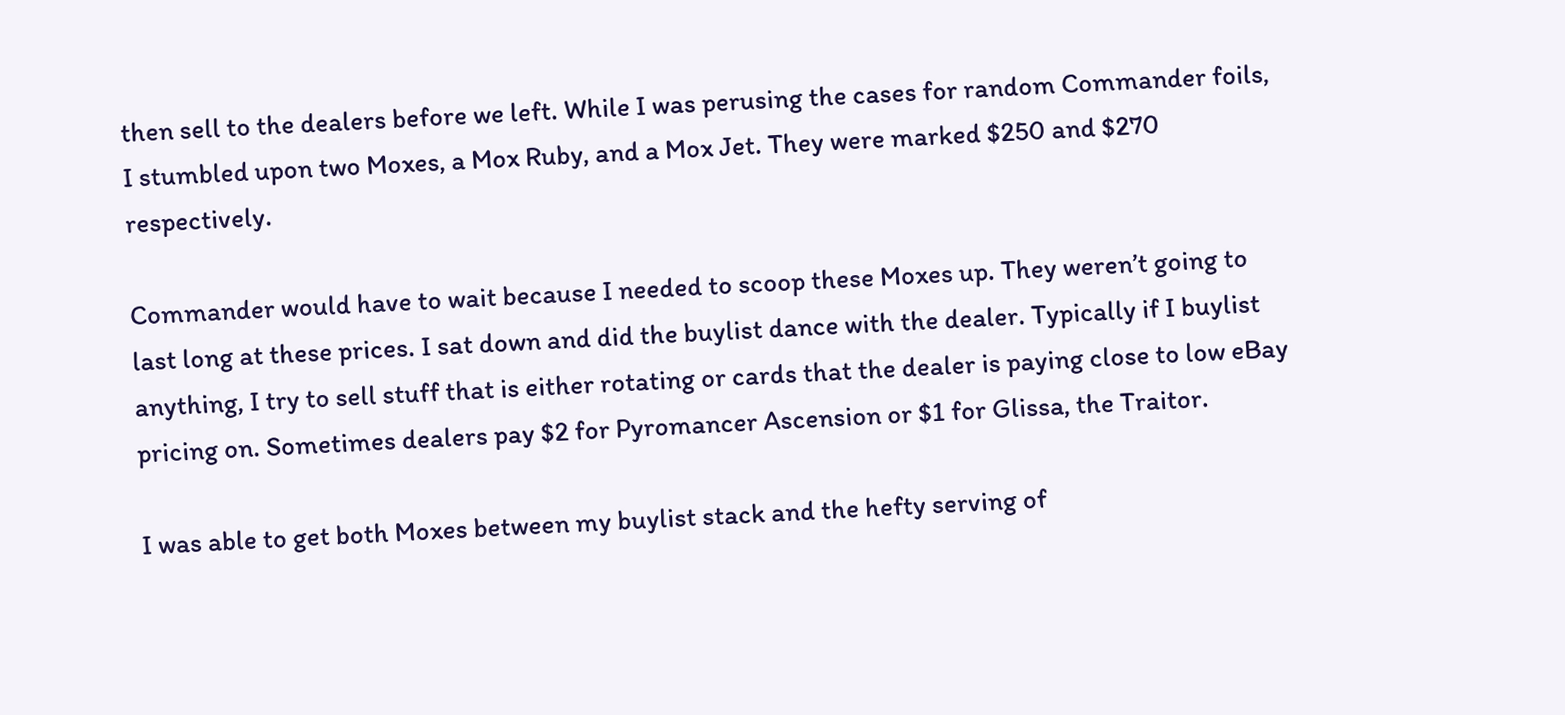then sell to the dealers before we left. While I was perusing the cases for random Commander foils, I stumbled upon two Moxes, a Mox Ruby, and a Mox Jet. They were marked $250 and $270 respectively.

Commander would have to wait because I needed to scoop these Moxes up. They weren’t going to last long at these prices. I sat down and did the buylist dance with the dealer. Typically if I buylist anything, I try to sell stuff that is either rotating or cards that the dealer is paying close to low eBay pricing on. Sometimes dealers pay $2 for Pyromancer Ascension or $1 for Glissa, the Traitor.

I was able to get both Moxes between my buylist stack and the hefty serving of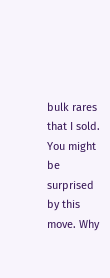bulk rares that I sold. You might be surprised by this move. Why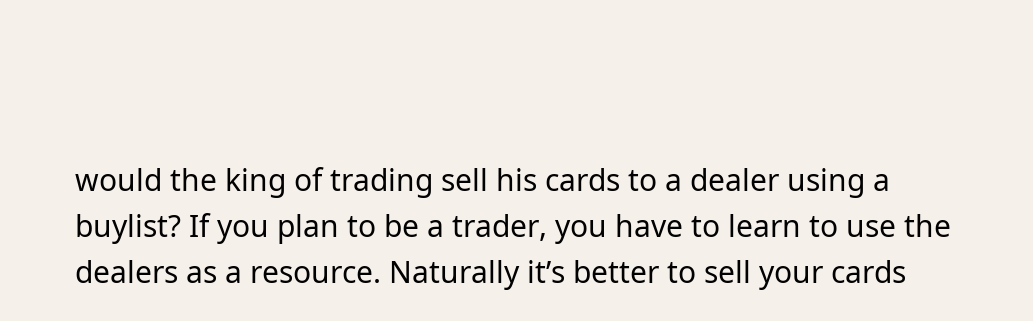would the king of trading sell his cards to a dealer using a buylist? If you plan to be a trader, you have to learn to use the dealers as a resource. Naturally it’s better to sell your cards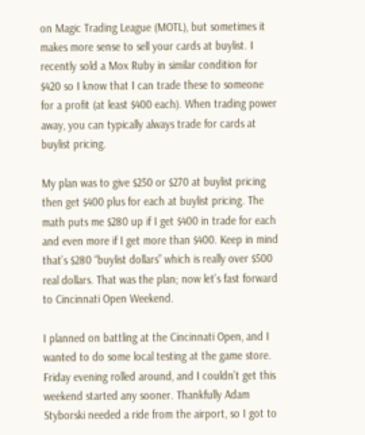on Magic Trading League (MOTL), but sometimes it makes more sense to sell your cards at buylist. I recently sold a Mox Ruby in similar condition for $420 so I know that I can trade these to someone for a profit (at least $400 each). When trading power away, you can typically always trade for cards at buylist pricing.

My plan was to give $250 or $270 at buylist pricing then get $400 plus for each at buylist pricing. The math puts me $280 up if I get $400 in trade for each and even more if I get more than $400. Keep in mind that’s $280 “buylist dollars” which is really over $500 real dollars. That was the plan; now let’s fast forward to Cincinnati Open Weekend.

I planned on battling at the Cincinnati Open, and I wanted to do some local testing at the game store. Friday evening rolled around, and I couldn’t get this weekend started any sooner. Thankfully Adam Styborski needed a ride from the airport, so I got to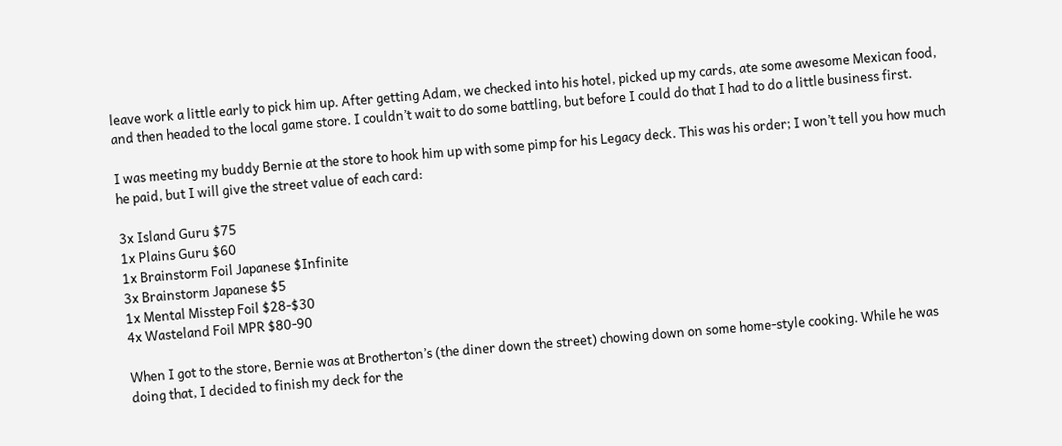leave work a little early to pick him up. After getting Adam, we checked into his hotel, picked up my cards, ate some awesome Mexican food, and then headed to the local game store. I couldn’t wait to do some battling, but before I could do that I had to do a little business first.

I was meeting my buddy Bernie at the store to hook him up with some pimp for his Legacy deck. This was his order; I won’t tell you how much he paid, but I will give the street value of each card:

3x Island Guru $75
1x Plains Guru $60
1x Brainstorm Foil Japanese $Infinite
3x Brainstorm Japanese $5
1x Mental Misstep Foil $28-$30
4x Wasteland Foil MPR $80-90

When I got to the store, Bernie was at Brotherton’s (the diner down the street) chowing down on some home-style cooking. While he was doing that, I decided to finish my deck for the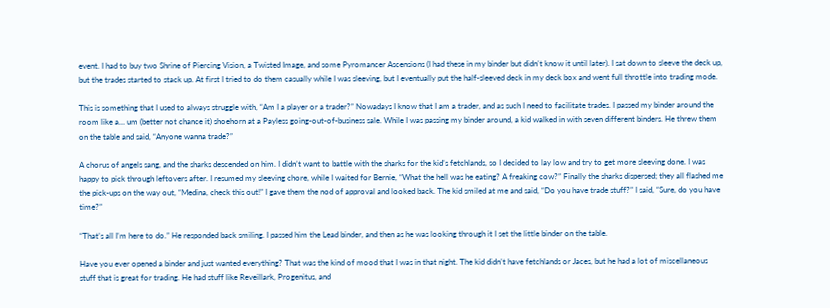event. I had to buy two Shrine of Piercing Vision, a Twisted Image, and some Pyromancer Ascensions (I had these in my binder but didn’t know it until later). I sat down to sleeve the deck up, but the trades started to stack up. At first I tried to do them casually while I was sleeving, but I eventually put the half-sleeved deck in my deck box and went full throttle into trading mode.

This is something that I used to always struggle with, “Am I a player or a trader?” Nowadays I know that I am a trader, and as such I need to facilitate trades. I passed my binder around the room like a… um (better not chance it) shoehorn at a Payless going-out-of-business sale. While I was passing my binder around, a kid walked in with seven different binders. He threw them on the table and said, “Anyone wanna trade?”

A chorus of angels sang, and the sharks descended on him. I didn’t want to battle with the sharks for the kid’s fetchlands, so I decided to lay low and try to get more sleeving done. I was happy to pick through leftovers after. I resumed my sleeving chore, while I waited for Bernie, “What the hell was he eating? A freaking cow?” Finally the sharks dispersed; they all flashed me the pick-ups on the way out, “Medina, check this out!” I gave them the nod of approval and looked back. The kid smiled at me and said, “Do you have trade stuff?” I said, “Sure, do you have time?”

“That’s all I’m here to do.” He responded back smiling. I passed him the Lead binder, and then as he was looking through it I set the little binder on the table.

Have you ever opened a binder and just wanted everything? That was the kind of mood that I was in that night. The kid didn’t have fetchlands or Jaces, but he had a lot of miscellaneous stuff that is great for trading. He had stuff like Reveillark, Progenitus, and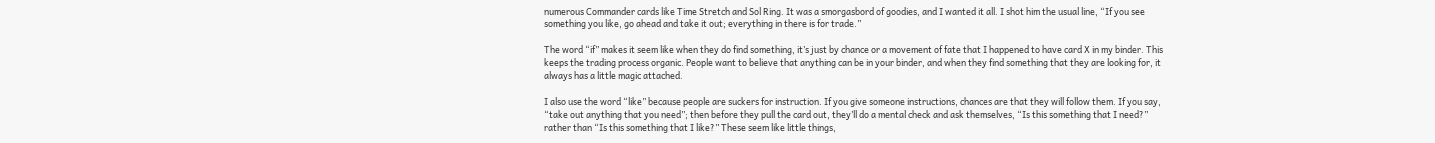numerous Commander cards like Time Stretch and Sol Ring. It was a smorgasbord of goodies, and I wanted it all. I shot him the usual line, “If you see something you like, go ahead and take it out; everything in there is for trade.”

The word “if” makes it seem like when they do find something, it’s just by chance or a movement of fate that I happened to have card X in my binder. This keeps the trading process organic. People want to believe that anything can be in your binder, and when they find something that they are looking for, it always has a little magic attached.

I also use the word “like” because people are suckers for instruction. If you give someone instructions, chances are that they will follow them. If you say, “take out anything that you need”; then before they pull the card out, they’ll do a mental check and ask themselves, “Is this something that I need?” rather than “Is this something that I like?” These seem like little things,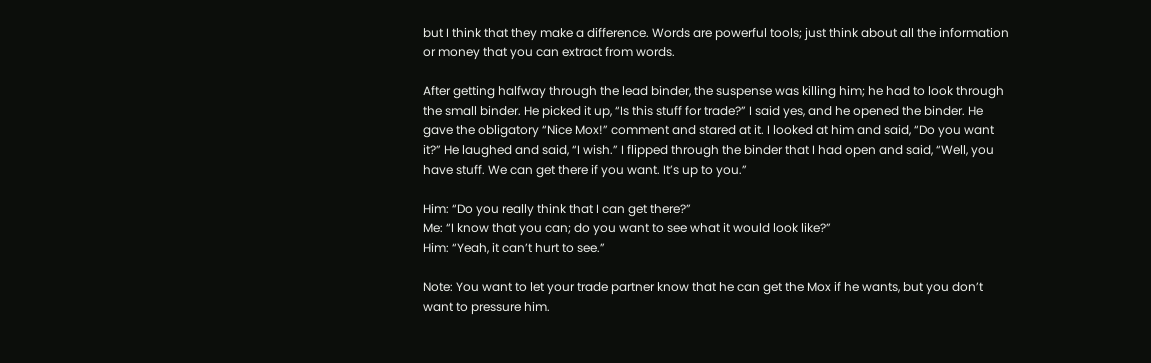but I think that they make a difference. Words are powerful tools; just think about all the information or money that you can extract from words.

After getting halfway through the lead binder, the suspense was killing him; he had to look through the small binder. He picked it up, “Is this stuff for trade?” I said yes, and he opened the binder. He gave the obligatory “Nice Mox!” comment and stared at it. I looked at him and said, “Do you want it?” He laughed and said, “I wish.” I flipped through the binder that I had open and said, “Well, you have stuff. We can get there if you want. It’s up to you.”

Him: “Do you really think that I can get there?”
Me: “I know that you can; do you want to see what it would look like?”
Him: “Yeah, it can’t hurt to see.”

Note: You want to let your trade partner know that he can get the Mox if he wants, but you don’t want to pressure him.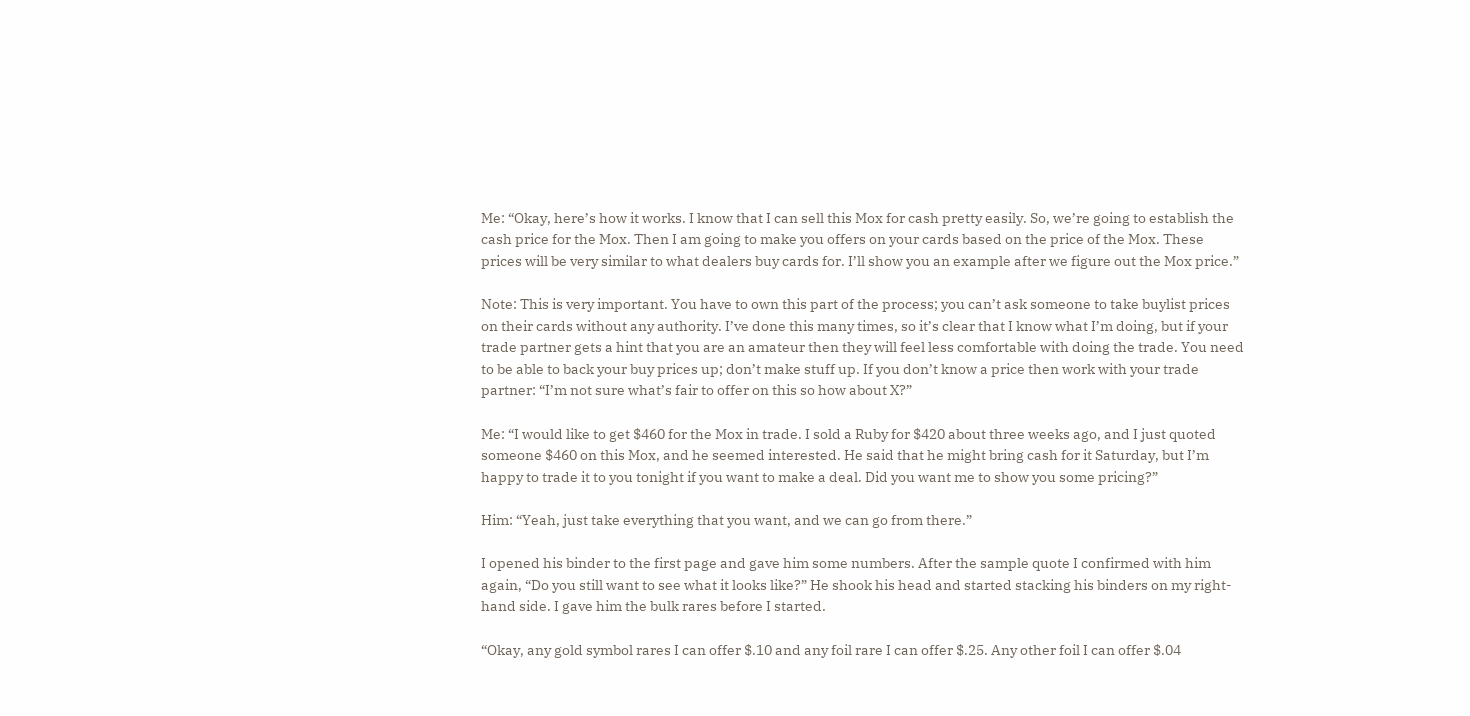Me: “Okay, here’s how it works. I know that I can sell this Mox for cash pretty easily. So, we’re going to establish the cash price for the Mox. Then I am going to make you offers on your cards based on the price of the Mox. These prices will be very similar to what dealers buy cards for. I’ll show you an example after we figure out the Mox price.”

Note: This is very important. You have to own this part of the process; you can’t ask someone to take buylist prices on their cards without any authority. I’ve done this many times, so it’s clear that I know what I’m doing, but if your trade partner gets a hint that you are an amateur then they will feel less comfortable with doing the trade. You need to be able to back your buy prices up; don’t make stuff up. If you don’t know a price then work with your trade partner: “I’m not sure what’s fair to offer on this so how about X?”

Me: “I would like to get $460 for the Mox in trade. I sold a Ruby for $420 about three weeks ago, and I just quoted someone $460 on this Mox, and he seemed interested. He said that he might bring cash for it Saturday, but I’m happy to trade it to you tonight if you want to make a deal. Did you want me to show you some pricing?”

Him: “Yeah, just take everything that you want, and we can go from there.”

I opened his binder to the first page and gave him some numbers. After the sample quote I confirmed with him again, “Do you still want to see what it looks like?” He shook his head and started stacking his binders on my right-hand side. I gave him the bulk rares before I started.

“Okay, any gold symbol rares I can offer $.10 and any foil rare I can offer $.25. Any other foil I can offer $.04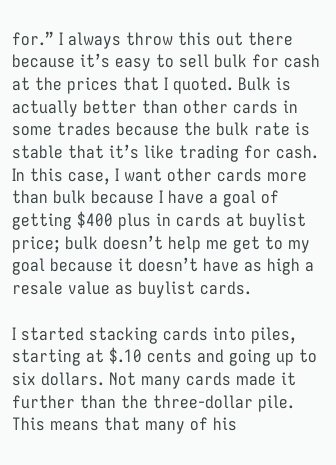for.” I always throw this out there because it’s easy to sell bulk for cash at the prices that I quoted. Bulk is actually better than other cards in some trades because the bulk rate is stable that it’s like trading for cash. In this case, I want other cards more than bulk because I have a goal of getting $400 plus in cards at buylist price; bulk doesn’t help me get to my goal because it doesn’t have as high a resale value as buylist cards.

I started stacking cards into piles, starting at $.10 cents and going up to six dollars. Not many cards made it further than the three-dollar pile. This means that many of his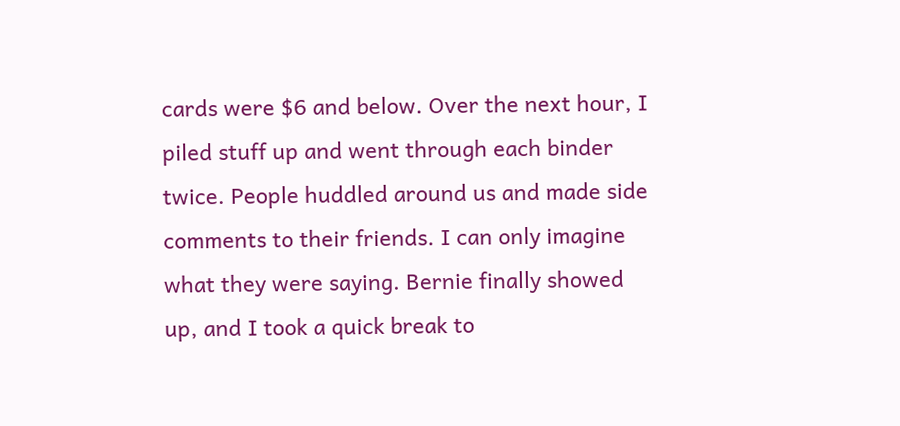cards were $6 and below. Over the next hour, I piled stuff up and went through each binder twice. People huddled around us and made side comments to their friends. I can only imagine what they were saying. Bernie finally showed up, and I took a quick break to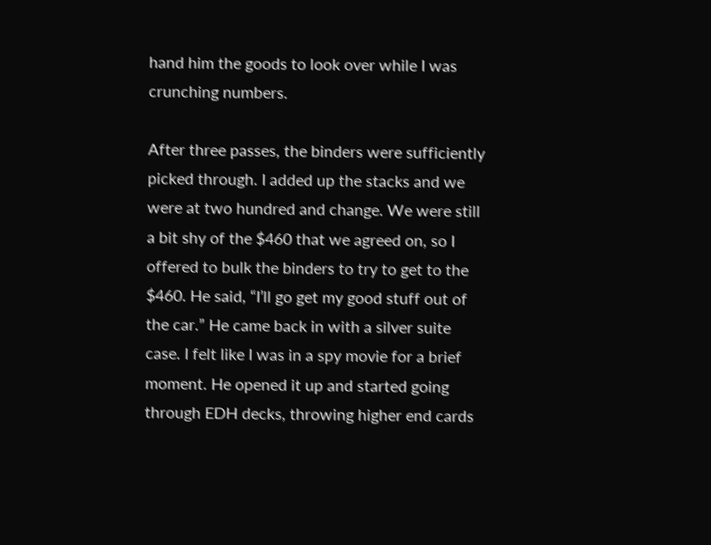hand him the goods to look over while I was crunching numbers.

After three passes, the binders were sufficiently picked through. I added up the stacks and we were at two hundred and change. We were still a bit shy of the $460 that we agreed on, so I offered to bulk the binders to try to get to the $460. He said, “I’ll go get my good stuff out of the car.” He came back in with a silver suite case. I felt like I was in a spy movie for a brief moment. He opened it up and started going through EDH decks, throwing higher end cards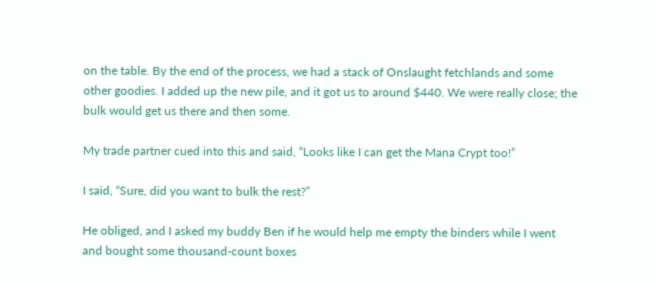on the table. By the end of the process, we had a stack of Onslaught fetchlands and some other goodies. I added up the new pile, and it got us to around $440. We were really close; the bulk would get us there and then some.

My trade partner cued into this and said, “Looks like I can get the Mana Crypt too!”

I said, “Sure, did you want to bulk the rest?”

He obliged, and I asked my buddy Ben if he would help me empty the binders while I went and bought some thousand-count boxes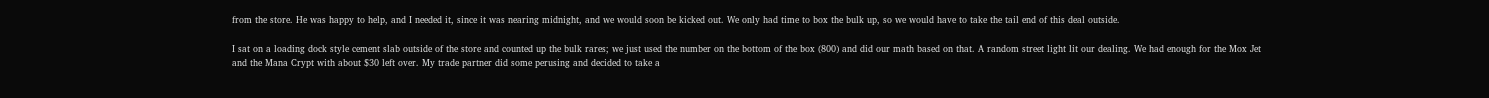from the store. He was happy to help, and I needed it, since it was nearing midnight, and we would soon be kicked out. We only had time to box the bulk up, so we would have to take the tail end of this deal outside.

I sat on a loading dock style cement slab outside of the store and counted up the bulk rares; we just used the number on the bottom of the box (800) and did our math based on that. A random street light lit our dealing. We had enough for the Mox Jet and the Mana Crypt with about $30 left over. My trade partner did some perusing and decided to take a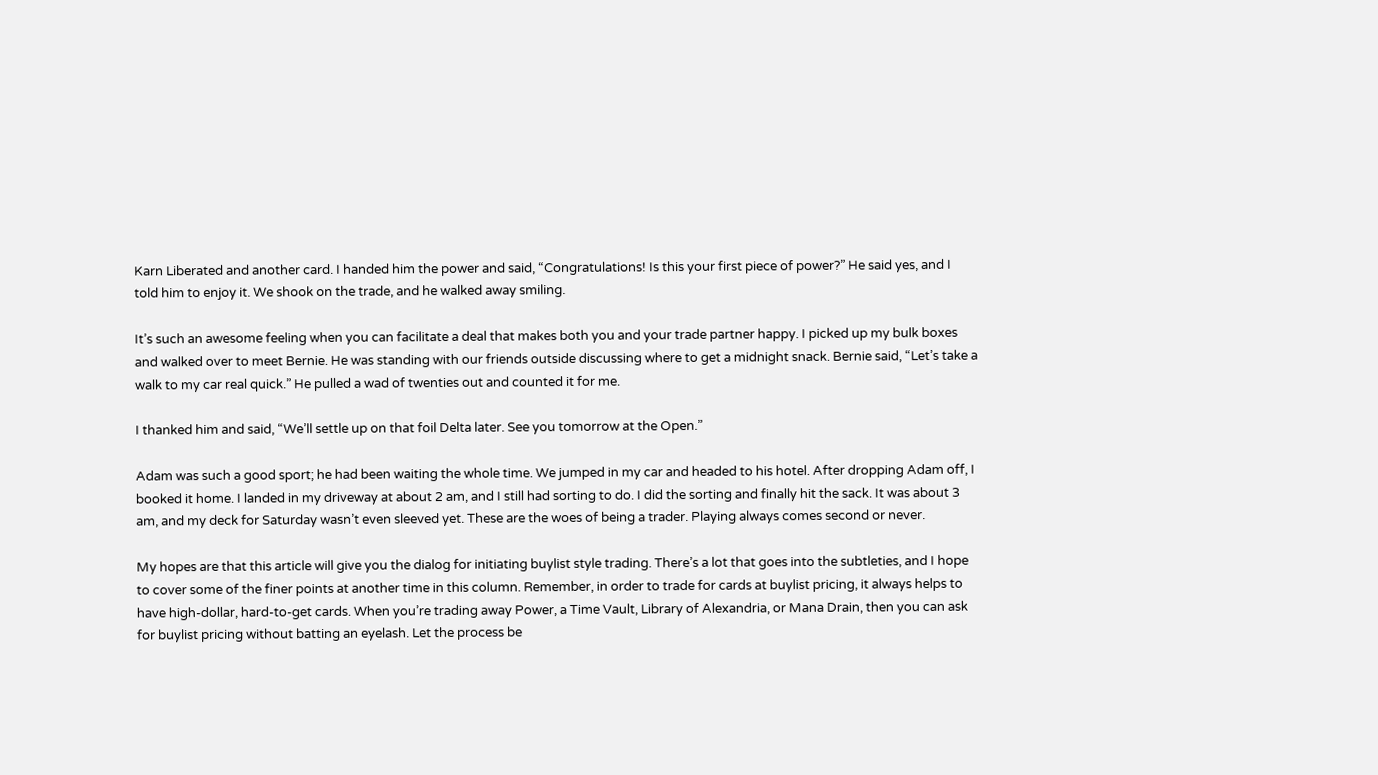Karn Liberated and another card. I handed him the power and said, “Congratulations! Is this your first piece of power?” He said yes, and I told him to enjoy it. We shook on the trade, and he walked away smiling.

It’s such an awesome feeling when you can facilitate a deal that makes both you and your trade partner happy. I picked up my bulk boxes and walked over to meet Bernie. He was standing with our friends outside discussing where to get a midnight snack. Bernie said, “Let’s take a walk to my car real quick.” He pulled a wad of twenties out and counted it for me.

I thanked him and said, “We’ll settle up on that foil Delta later. See you tomorrow at the Open.”

Adam was such a good sport; he had been waiting the whole time. We jumped in my car and headed to his hotel. After dropping Adam off, I booked it home. I landed in my driveway at about 2 am, and I still had sorting to do. I did the sorting and finally hit the sack. It was about 3 am, and my deck for Saturday wasn’t even sleeved yet. These are the woes of being a trader. Playing always comes second or never.

My hopes are that this article will give you the dialog for initiating buylist style trading. There’s a lot that goes into the subtleties, and I hope to cover some of the finer points at another time in this column. Remember, in order to trade for cards at buylist pricing, it always helps to have high-dollar, hard-to-get cards. When you’re trading away Power, a Time Vault, Library of Alexandria, or Mana Drain, then you can ask for buylist pricing without batting an eyelash. Let the process be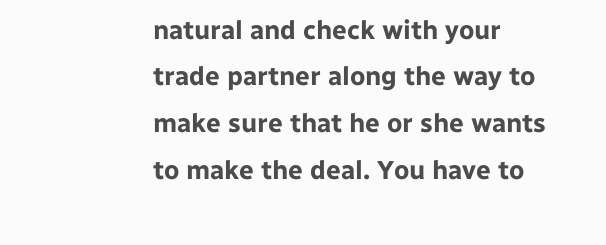natural and check with your trade partner along the way to make sure that he or she wants to make the deal. You have to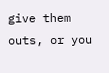give them outs, or you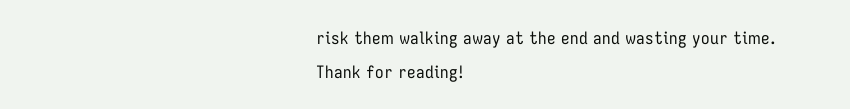risk them walking away at the end and wasting your time. Thank for reading!